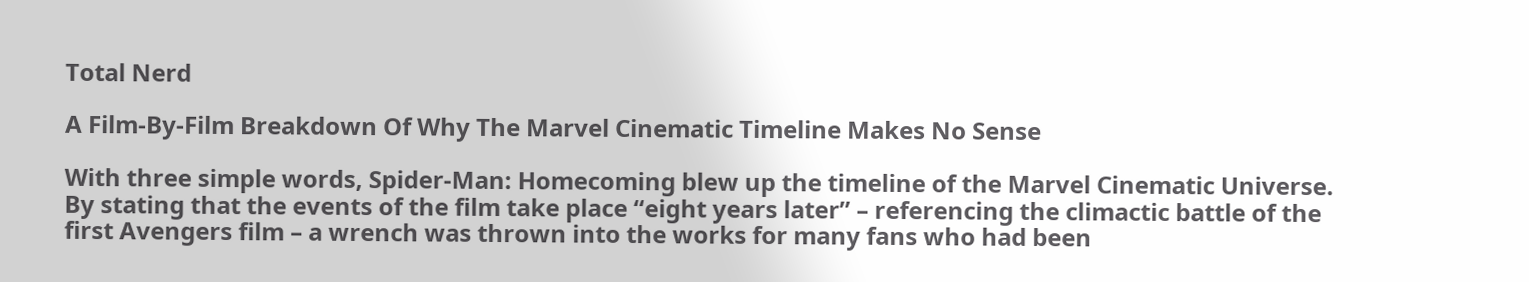Total Nerd

A Film-By-Film Breakdown Of Why The Marvel Cinematic Timeline Makes No Sense

With three simple words, Spider-Man: Homecoming blew up the timeline of the Marvel Cinematic Universe. By stating that the events of the film take place “eight years later” – referencing the climactic battle of the first Avengers film – a wrench was thrown into the works for many fans who had been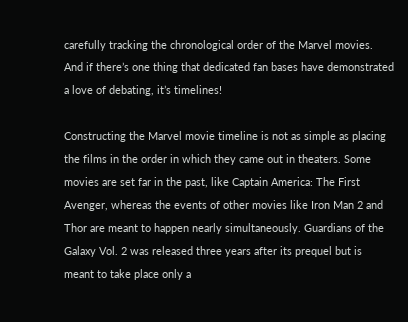carefully tracking the chronological order of the Marvel movies. And if there’s one thing that dedicated fan bases have demonstrated a love of debating, it’s timelines!

Constructing the Marvel movie timeline is not as simple as placing the films in the order in which they came out in theaters. Some movies are set far in the past, like Captain America: The First Avenger, whereas the events of other movies like Iron Man 2 and Thor are meant to happen nearly simultaneously. Guardians of the Galaxy Vol. 2 was released three years after its prequel but is meant to take place only a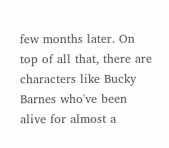few months later. On top of all that, there are characters like Bucky Barnes who've been alive for almost a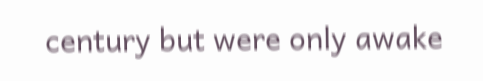century but were only awake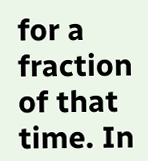for a fraction of that time. In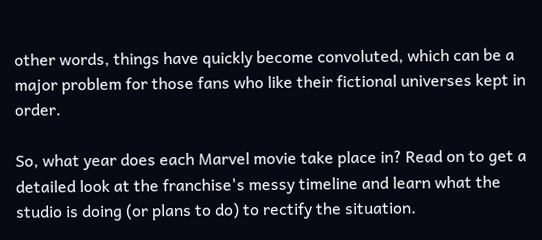other words, things have quickly become convoluted, which can be a major problem for those fans who like their fictional universes kept in order.

So, what year does each Marvel movie take place in? Read on to get a detailed look at the franchise's messy timeline and learn what the studio is doing (or plans to do) to rectify the situation.